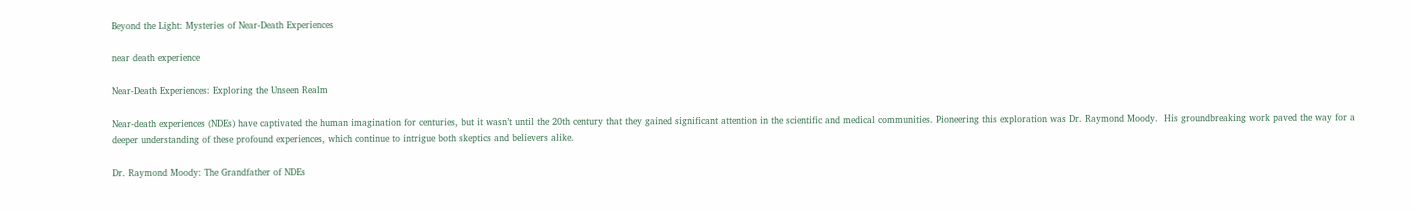Beyond the Light: Mysteries of Near-Death Experiences

near death experience

Near-Death Experiences: Exploring the Unseen Realm

Near-death experiences (NDEs) have captivated the human imagination for centuries, but it wasn’t until the 20th century that they gained significant attention in the scientific and medical communities. Pioneering this exploration was Dr. Raymond Moody.  His groundbreaking work paved the way for a deeper understanding of these profound experiences, which continue to intrigue both skeptics and believers alike.

Dr. Raymond Moody: The Grandfather of NDEs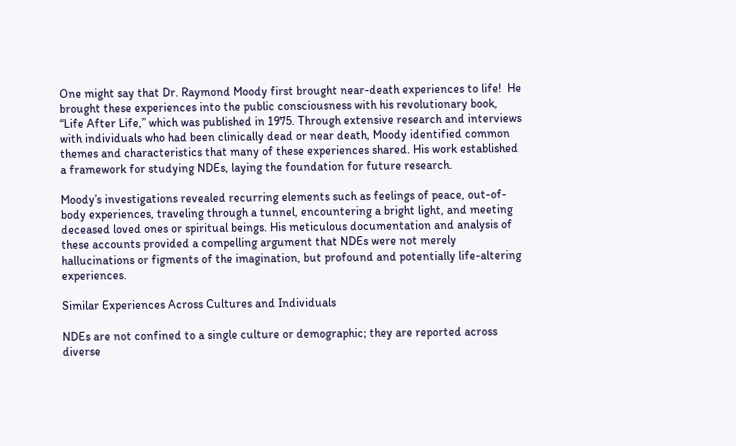One might say that Dr. Raymond Moody first brought near-death experiences to life!  He brought these experiences into the public consciousness with his revolutionary book, “Life After Life,” which was published in 1975. Through extensive research and interviews with individuals who had been clinically dead or near death, Moody identified common themes and characteristics that many of these experiences shared. His work established a framework for studying NDEs, laying the foundation for future research.

Moody’s investigations revealed recurring elements such as feelings of peace, out-of-body experiences, traveling through a tunnel, encountering a bright light, and meeting deceased loved ones or spiritual beings. His meticulous documentation and analysis of these accounts provided a compelling argument that NDEs were not merely hallucinations or figments of the imagination, but profound and potentially life-altering experiences.

Similar Experiences Across Cultures and Individuals

NDEs are not confined to a single culture or demographic; they are reported across diverse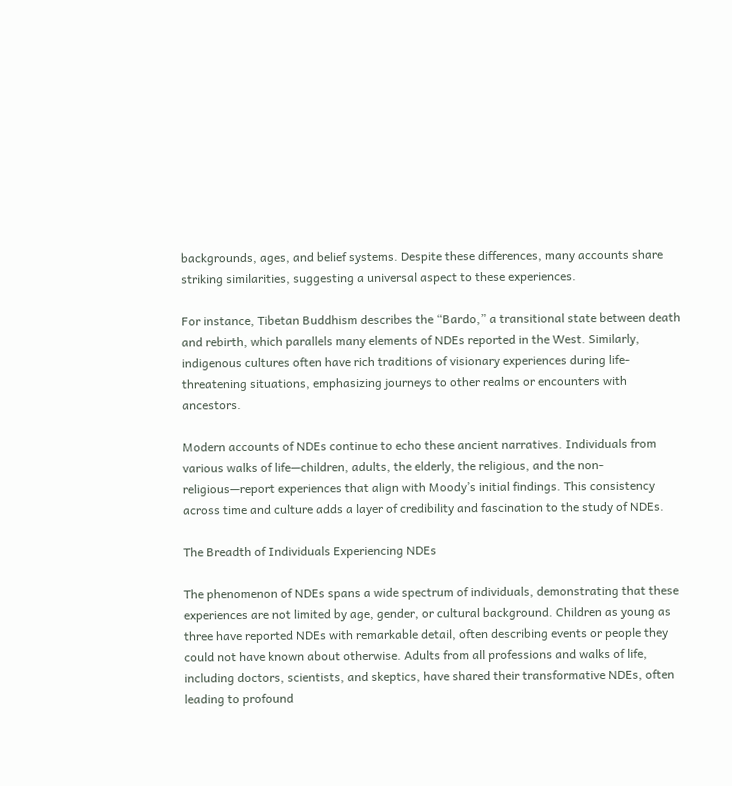backgrounds, ages, and belief systems. Despite these differences, many accounts share striking similarities, suggesting a universal aspect to these experiences.

For instance, Tibetan Buddhism describes the “Bardo,” a transitional state between death and rebirth, which parallels many elements of NDEs reported in the West. Similarly, indigenous cultures often have rich traditions of visionary experiences during life-threatening situations, emphasizing journeys to other realms or encounters with ancestors.

Modern accounts of NDEs continue to echo these ancient narratives. Individuals from various walks of life—children, adults, the elderly, the religious, and the non-religious—report experiences that align with Moody’s initial findings. This consistency across time and culture adds a layer of credibility and fascination to the study of NDEs.

The Breadth of Individuals Experiencing NDEs

The phenomenon of NDEs spans a wide spectrum of individuals, demonstrating that these experiences are not limited by age, gender, or cultural background. Children as young as three have reported NDEs with remarkable detail, often describing events or people they could not have known about otherwise. Adults from all professions and walks of life, including doctors, scientists, and skeptics, have shared their transformative NDEs, often leading to profound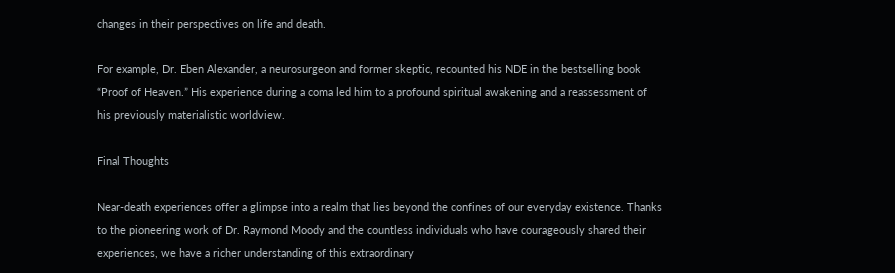changes in their perspectives on life and death.

For example, Dr. Eben Alexander, a neurosurgeon and former skeptic, recounted his NDE in the bestselling book “Proof of Heaven.” His experience during a coma led him to a profound spiritual awakening and a reassessment of his previously materialistic worldview.

Final Thoughts

Near-death experiences offer a glimpse into a realm that lies beyond the confines of our everyday existence. Thanks to the pioneering work of Dr. Raymond Moody and the countless individuals who have courageously shared their experiences, we have a richer understanding of this extraordinary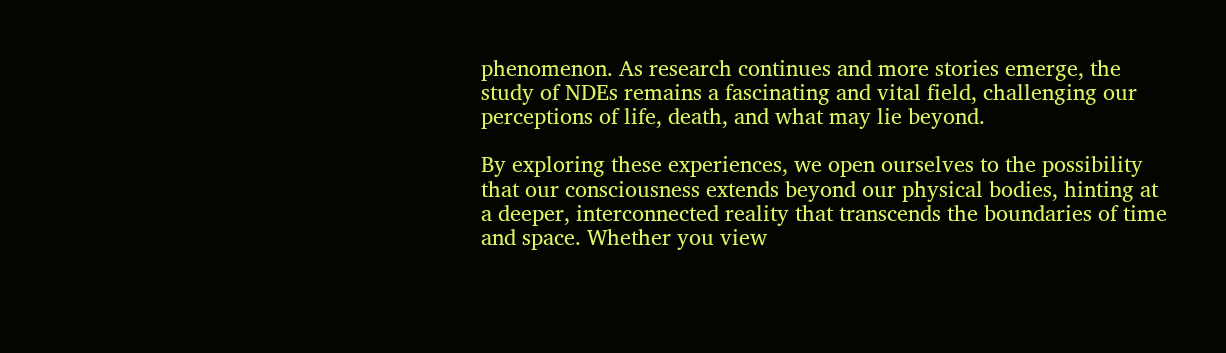phenomenon. As research continues and more stories emerge, the study of NDEs remains a fascinating and vital field, challenging our perceptions of life, death, and what may lie beyond.

By exploring these experiences, we open ourselves to the possibility that our consciousness extends beyond our physical bodies, hinting at a deeper, interconnected reality that transcends the boundaries of time and space. Whether you view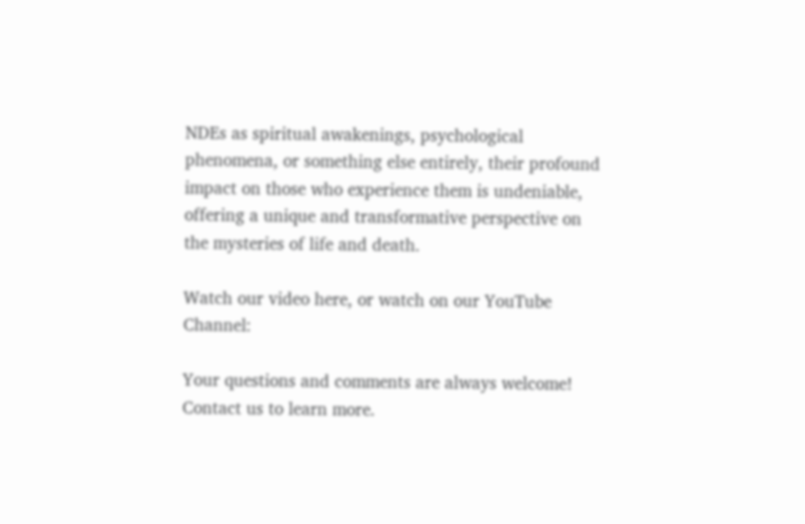NDEs as spiritual awakenings, psychological phenomena, or something else entirely, their profound impact on those who experience them is undeniable, offering a unique and transformative perspective on the mysteries of life and death.

Watch our video here, or watch on our YouTube Channel:

Your questions and comments are always welcome! Contact us to learn more.